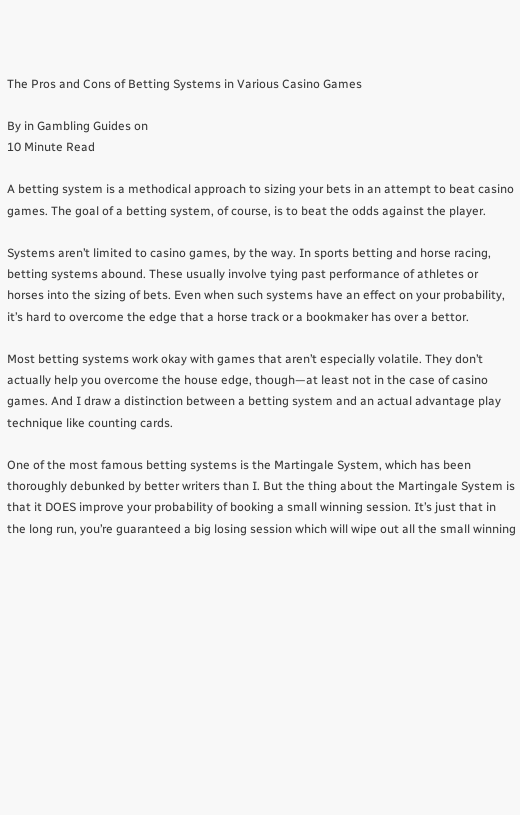The Pros and Cons of Betting Systems in Various Casino Games

By in Gambling Guides on
10 Minute Read

A betting system is a methodical approach to sizing your bets in an attempt to beat casino games. The goal of a betting system, of course, is to beat the odds against the player.

Systems aren’t limited to casino games, by the way. In sports betting and horse racing, betting systems abound. These usually involve tying past performance of athletes or horses into the sizing of bets. Even when such systems have an effect on your probability, it’s hard to overcome the edge that a horse track or a bookmaker has over a bettor.

Most betting systems work okay with games that aren’t especially volatile. They don’t actually help you overcome the house edge, though—at least not in the case of casino games. And I draw a distinction between a betting system and an actual advantage play technique like counting cards.

One of the most famous betting systems is the Martingale System, which has been thoroughly debunked by better writers than I. But the thing about the Martingale System is that it DOES improve your probability of booking a small winning session. It’s just that in the long run, you’re guaranteed a big losing session which will wipe out all the small winning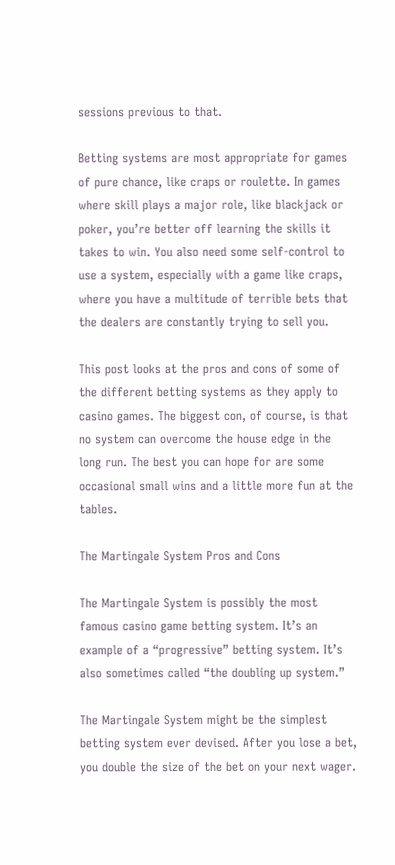sessions previous to that.

Betting systems are most appropriate for games of pure chance, like craps or roulette. In games where skill plays a major role, like blackjack or poker, you’re better off learning the skills it takes to win. You also need some self-control to use a system, especially with a game like craps, where you have a multitude of terrible bets that the dealers are constantly trying to sell you.

This post looks at the pros and cons of some of the different betting systems as they apply to casino games. The biggest con, of course, is that no system can overcome the house edge in the long run. The best you can hope for are some occasional small wins and a little more fun at the tables.

The Martingale System Pros and Cons

The Martingale System is possibly the most famous casino game betting system. It’s an example of a “progressive” betting system. It’s also sometimes called “the doubling up system.”

The Martingale System might be the simplest betting system ever devised. After you lose a bet, you double the size of the bet on your next wager.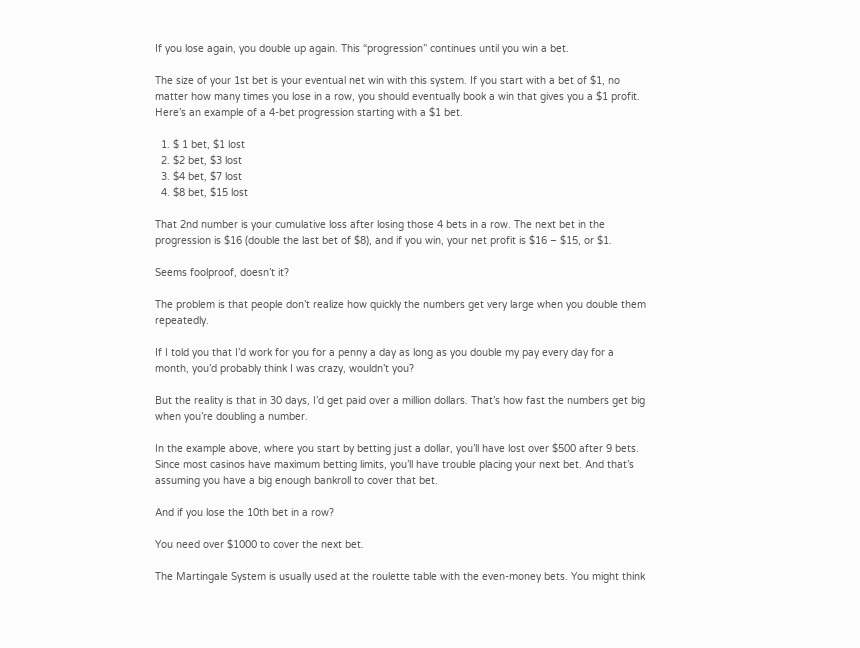If you lose again, you double up again. This “progression” continues until you win a bet.

The size of your 1st bet is your eventual net win with this system. If you start with a bet of $1, no matter how many times you lose in a row, you should eventually book a win that gives you a $1 profit. Here’s an example of a 4-bet progression starting with a $1 bet.

  1. $ 1 bet, $1 lost
  2. $2 bet, $3 lost
  3. $4 bet, $7 lost
  4. $8 bet, $15 lost

That 2nd number is your cumulative loss after losing those 4 bets in a row. The next bet in the progression is $16 (double the last bet of $8), and if you win, your net profit is $16 – $15, or $1.

Seems foolproof, doesn’t it?

The problem is that people don’t realize how quickly the numbers get very large when you double them repeatedly.

If I told you that I’d work for you for a penny a day as long as you double my pay every day for a month, you’d probably think I was crazy, wouldn’t you?

But the reality is that in 30 days, I’d get paid over a million dollars. That’s how fast the numbers get big when you’re doubling a number.

In the example above, where you start by betting just a dollar, you’ll have lost over $500 after 9 bets. Since most casinos have maximum betting limits, you’ll have trouble placing your next bet. And that’s assuming you have a big enough bankroll to cover that bet.

And if you lose the 10th bet in a row?

You need over $1000 to cover the next bet.

The Martingale System is usually used at the roulette table with the even-money bets. You might think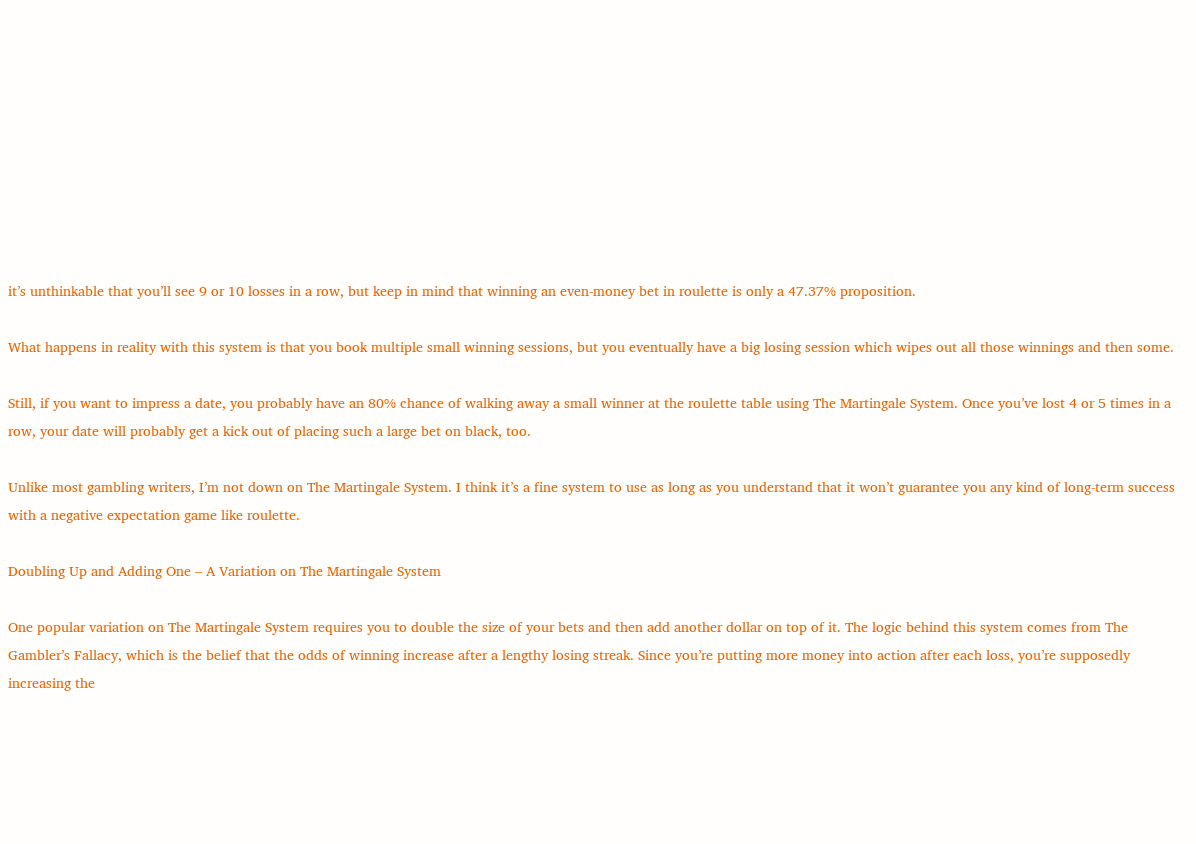it’s unthinkable that you’ll see 9 or 10 losses in a row, but keep in mind that winning an even-money bet in roulette is only a 47.37% proposition.

What happens in reality with this system is that you book multiple small winning sessions, but you eventually have a big losing session which wipes out all those winnings and then some.

Still, if you want to impress a date, you probably have an 80% chance of walking away a small winner at the roulette table using The Martingale System. Once you’ve lost 4 or 5 times in a row, your date will probably get a kick out of placing such a large bet on black, too.

Unlike most gambling writers, I’m not down on The Martingale System. I think it’s a fine system to use as long as you understand that it won’t guarantee you any kind of long-term success with a negative expectation game like roulette.

Doubling Up and Adding One – A Variation on The Martingale System

One popular variation on The Martingale System requires you to double the size of your bets and then add another dollar on top of it. The logic behind this system comes from The Gambler’s Fallacy, which is the belief that the odds of winning increase after a lengthy losing streak. Since you’re putting more money into action after each loss, you’re supposedly increasing the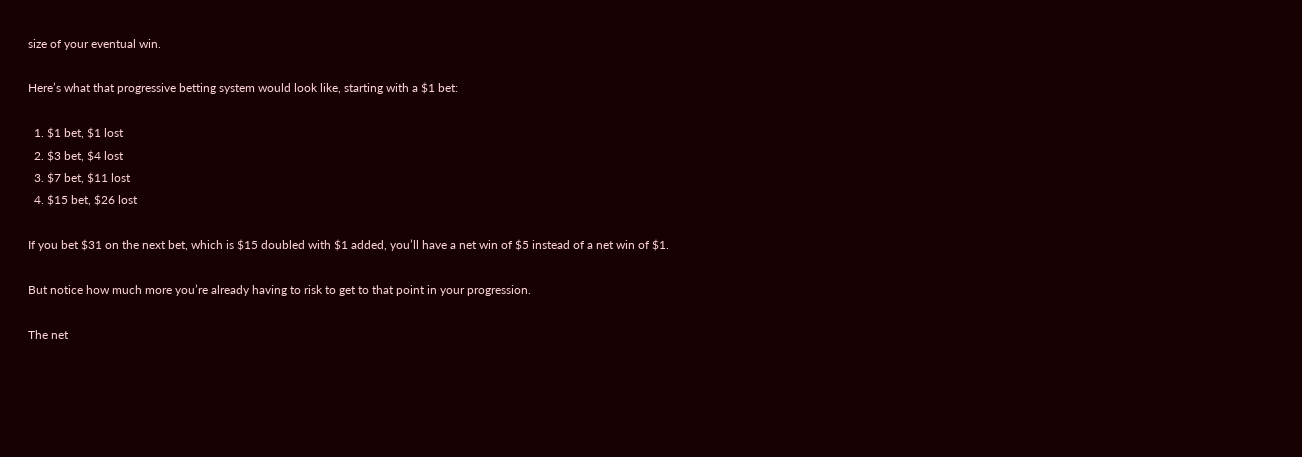size of your eventual win.

Here’s what that progressive betting system would look like, starting with a $1 bet:

  1. $1 bet, $1 lost
  2. $3 bet, $4 lost
  3. $7 bet, $11 lost
  4. $15 bet, $26 lost

If you bet $31 on the next bet, which is $15 doubled with $1 added, you’ll have a net win of $5 instead of a net win of $1.

But notice how much more you’re already having to risk to get to that point in your progression.

The net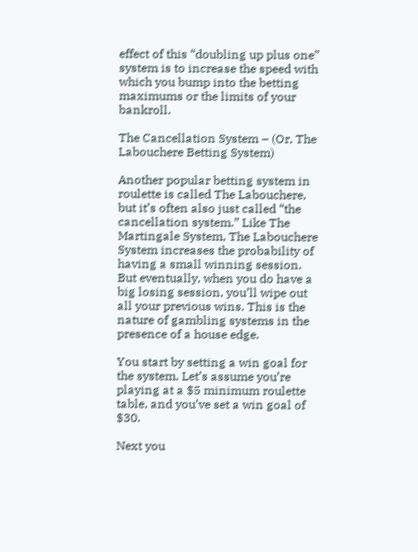effect of this “doubling up plus one” system is to increase the speed with which you bump into the betting maximums or the limits of your bankroll.

The Cancellation System – (Or, The Labouchere Betting System)

Another popular betting system in roulette is called The Labouchere, but it’s often also just called “the cancellation system.” Like The Martingale System, The Labouchere System increases the probability of having a small winning session. But eventually, when you do have a big losing session, you’ll wipe out all your previous wins. This is the nature of gambling systems in the presence of a house edge.

You start by setting a win goal for the system. Let’s assume you’re playing at a $5 minimum roulette table, and you’ve set a win goal of $30.

Next you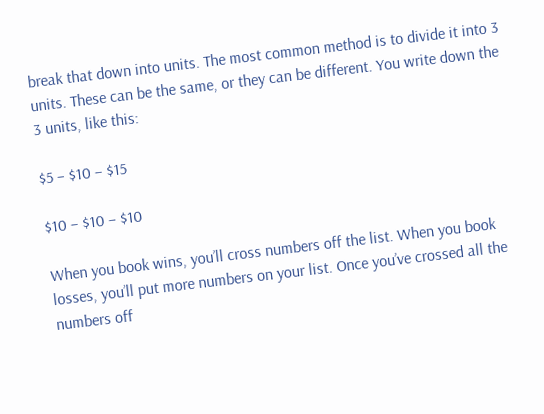break that down into units. The most common method is to divide it into 3 units. These can be the same, or they can be different. You write down the 3 units, like this:

$5 – $10 – $15

$10 – $10 – $10

When you book wins, you’ll cross numbers off the list. When you book losses, you’ll put more numbers on your list. Once you’ve crossed all the numbers off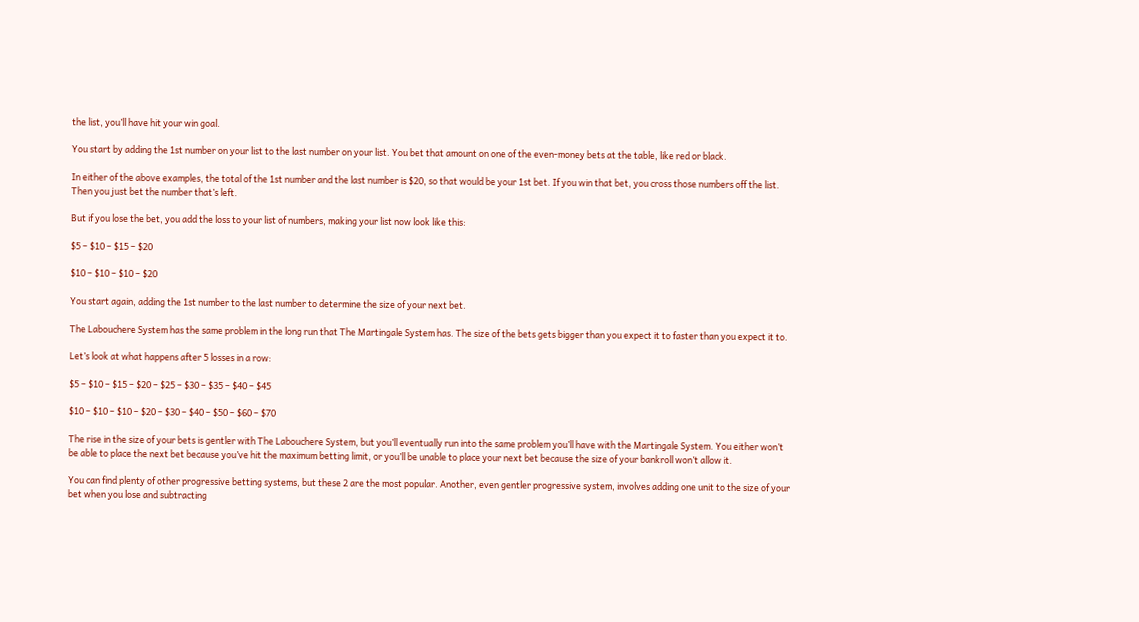the list, you’ll have hit your win goal.

You start by adding the 1st number on your list to the last number on your list. You bet that amount on one of the even-money bets at the table, like red or black.

In either of the above examples, the total of the 1st number and the last number is $20, so that would be your 1st bet. If you win that bet, you cross those numbers off the list. Then you just bet the number that’s left.

But if you lose the bet, you add the loss to your list of numbers, making your list now look like this:

$5 – $10 – $15 – $20

$10 – $10 – $10 – $20

You start again, adding the 1st number to the last number to determine the size of your next bet.

The Labouchere System has the same problem in the long run that The Martingale System has. The size of the bets gets bigger than you expect it to faster than you expect it to.

Let’s look at what happens after 5 losses in a row:

$5 – $10 – $15 – $20 – $25 – $30 – $35 – $40 – $45

$10 – $10 – $10 – $20 – $30 – $40 – $50 – $60 – $70

The rise in the size of your bets is gentler with The Labouchere System, but you’ll eventually run into the same problem you’ll have with the Martingale System. You either won’t be able to place the next bet because you’ve hit the maximum betting limit, or you’ll be unable to place your next bet because the size of your bankroll won’t allow it.

You can find plenty of other progressive betting systems, but these 2 are the most popular. Another, even gentler progressive system, involves adding one unit to the size of your bet when you lose and subtracting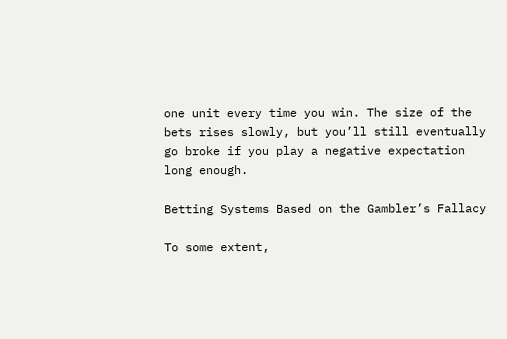one unit every time you win. The size of the bets rises slowly, but you’ll still eventually go broke if you play a negative expectation long enough.

Betting Systems Based on the Gambler’s Fallacy

To some extent,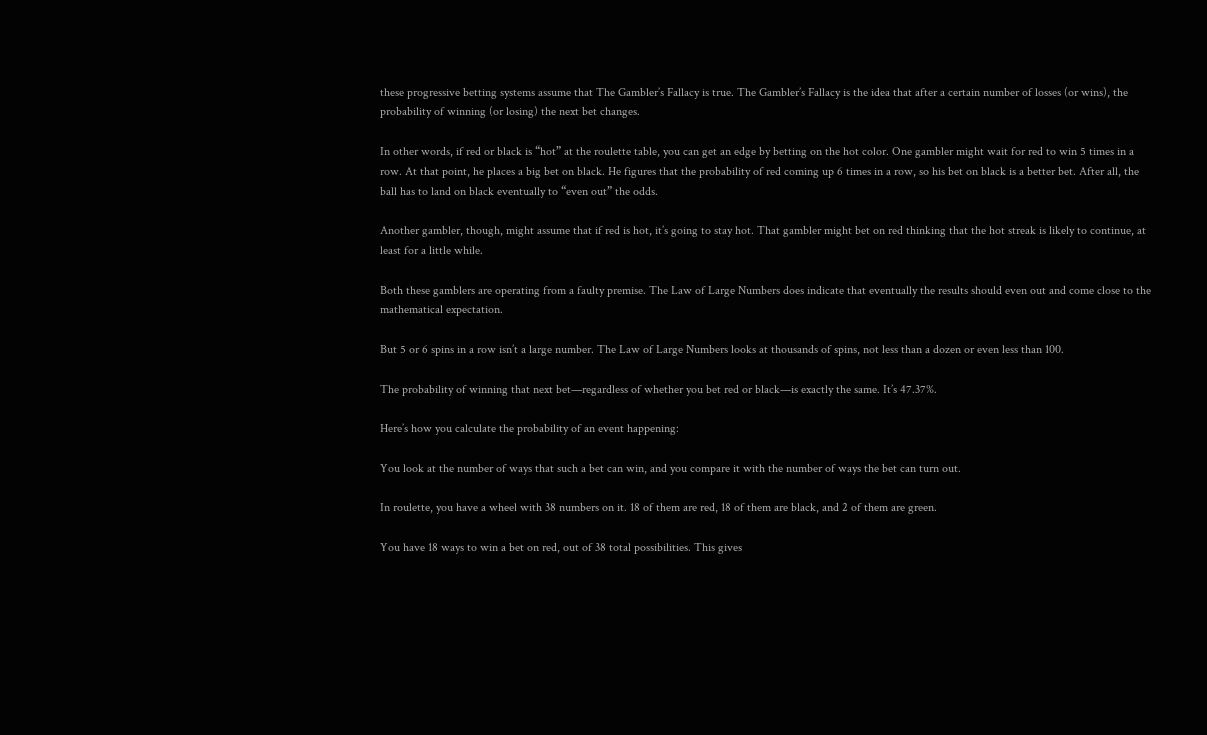these progressive betting systems assume that The Gambler’s Fallacy is true. The Gambler’s Fallacy is the idea that after a certain number of losses (or wins), the probability of winning (or losing) the next bet changes.

In other words, if red or black is “hot” at the roulette table, you can get an edge by betting on the hot color. One gambler might wait for red to win 5 times in a row. At that point, he places a big bet on black. He figures that the probability of red coming up 6 times in a row, so his bet on black is a better bet. After all, the ball has to land on black eventually to “even out” the odds.

Another gambler, though, might assume that if red is hot, it’s going to stay hot. That gambler might bet on red thinking that the hot streak is likely to continue, at least for a little while.

Both these gamblers are operating from a faulty premise. The Law of Large Numbers does indicate that eventually the results should even out and come close to the mathematical expectation.

But 5 or 6 spins in a row isn’t a large number. The Law of Large Numbers looks at thousands of spins, not less than a dozen or even less than 100.

The probability of winning that next bet—regardless of whether you bet red or black—is exactly the same. It’s 47.37%.

Here’s how you calculate the probability of an event happening:

You look at the number of ways that such a bet can win, and you compare it with the number of ways the bet can turn out.

In roulette, you have a wheel with 38 numbers on it. 18 of them are red, 18 of them are black, and 2 of them are green.

You have 18 ways to win a bet on red, out of 38 total possibilities. This gives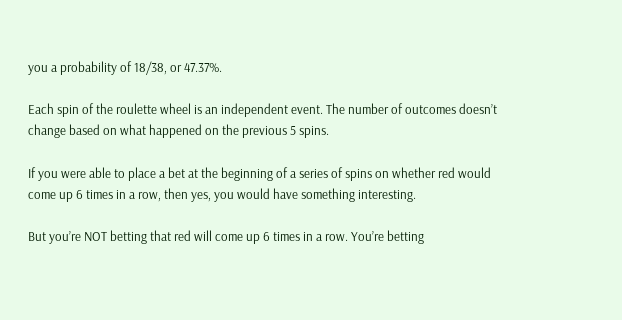you a probability of 18/38, or 47.37%.

Each spin of the roulette wheel is an independent event. The number of outcomes doesn’t change based on what happened on the previous 5 spins.

If you were able to place a bet at the beginning of a series of spins on whether red would come up 6 times in a row, then yes, you would have something interesting.

But you’re NOT betting that red will come up 6 times in a row. You’re betting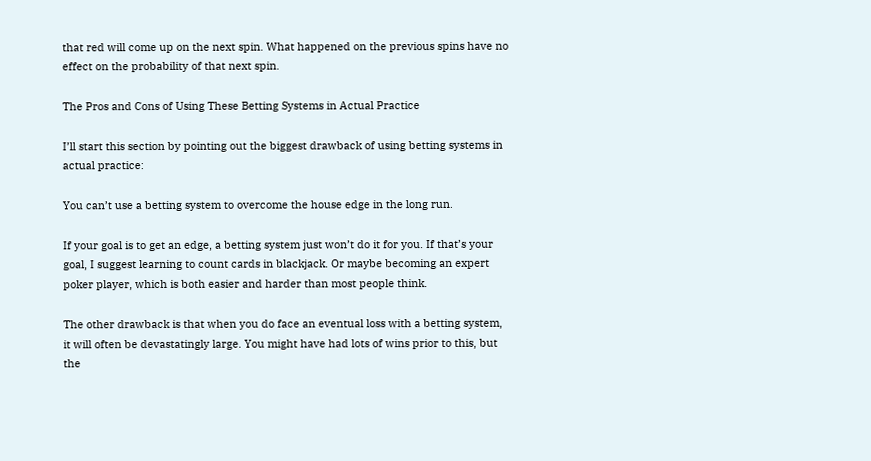that red will come up on the next spin. What happened on the previous spins have no effect on the probability of that next spin.

The Pros and Cons of Using These Betting Systems in Actual Practice

I’ll start this section by pointing out the biggest drawback of using betting systems in actual practice:

You can’t use a betting system to overcome the house edge in the long run.

If your goal is to get an edge, a betting system just won’t do it for you. If that’s your goal, I suggest learning to count cards in blackjack. Or maybe becoming an expert poker player, which is both easier and harder than most people think.

The other drawback is that when you do face an eventual loss with a betting system, it will often be devastatingly large. You might have had lots of wins prior to this, but the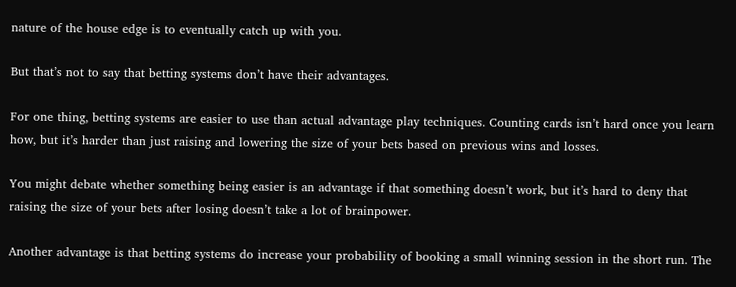nature of the house edge is to eventually catch up with you.

But that’s not to say that betting systems don’t have their advantages.

For one thing, betting systems are easier to use than actual advantage play techniques. Counting cards isn’t hard once you learn how, but it’s harder than just raising and lowering the size of your bets based on previous wins and losses.

You might debate whether something being easier is an advantage if that something doesn’t work, but it’s hard to deny that raising the size of your bets after losing doesn’t take a lot of brainpower.

Another advantage is that betting systems do increase your probability of booking a small winning session in the short run. The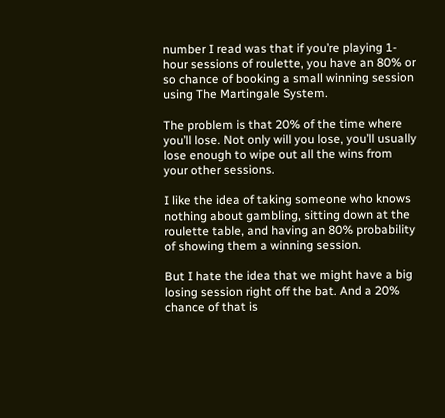number I read was that if you’re playing 1-hour sessions of roulette, you have an 80% or so chance of booking a small winning session using The Martingale System.

The problem is that 20% of the time where you’ll lose. Not only will you lose, you’ll usually lose enough to wipe out all the wins from your other sessions.

I like the idea of taking someone who knows nothing about gambling, sitting down at the roulette table, and having an 80% probability of showing them a winning session.

But I hate the idea that we might have a big losing session right off the bat. And a 20% chance of that is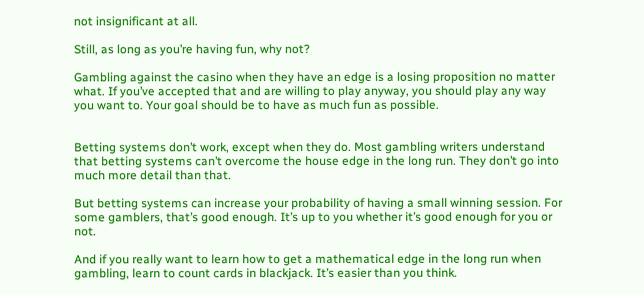not insignificant at all.

Still, as long as you’re having fun, why not?

Gambling against the casino when they have an edge is a losing proposition no matter what. If you’ve accepted that and are willing to play anyway, you should play any way you want to. Your goal should be to have as much fun as possible.


Betting systems don’t work, except when they do. Most gambling writers understand that betting systems can’t overcome the house edge in the long run. They don’t go into much more detail than that.

But betting systems can increase your probability of having a small winning session. For some gamblers, that’s good enough. It’s up to you whether it’s good enough for you or not.

And if you really want to learn how to get a mathematical edge in the long run when gambling, learn to count cards in blackjack. It’s easier than you think.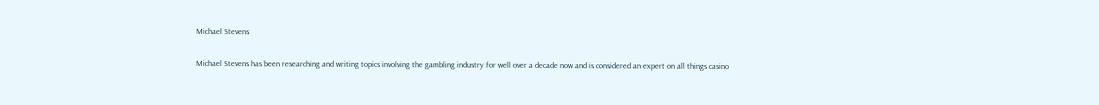Michael Stevens

Michael Stevens has been researching and writing topics involving the gambling industry for well over a decade now and is considered an expert on all things casino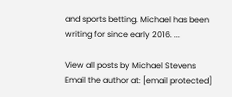and sports betting. Michael has been writing for since early 2016. ...

View all posts by Michael Stevens
Email the author at: [email protected]